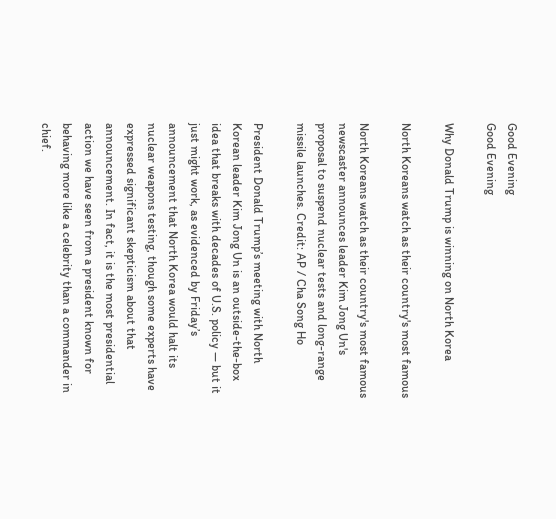Good Evening
Good Evening

Why Donald Trump is winning on North Korea

North Koreans watch as their country's most famous

North Koreans watch as their country's most famous newscaster announces leader Kim Jong Un's proposal to suspend nuclear tests and long-range missile launches. Credit: AP / Cha Song Ho

President Donald Trump’s meeting with North Korean leader Kim Jong Un is an outside-the-box idea that breaks with decades of U.S. policy — but it just might work, as evidenced by Friday’s announcement that North Korea would halt its nuclear weapons testing, though some experts have expressed significant skepticism about that announcement. In fact, it is the most presidential action we have seen from a president known for behaving more like a celebrity than a commander in chief.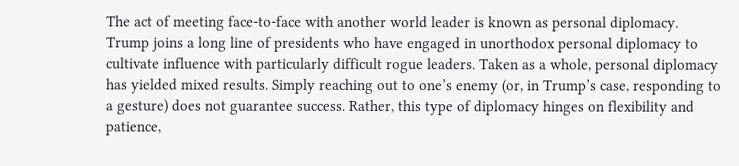The act of meeting face-to-face with another world leader is known as personal diplomacy. Trump joins a long line of presidents who have engaged in unorthodox personal diplomacy to cultivate influence with particularly difficult rogue leaders. Taken as a whole, personal diplomacy has yielded mixed results. Simply reaching out to one’s enemy (or, in Trump’s case, responding to a gesture) does not guarantee success. Rather, this type of diplomacy hinges on flexibility and patience,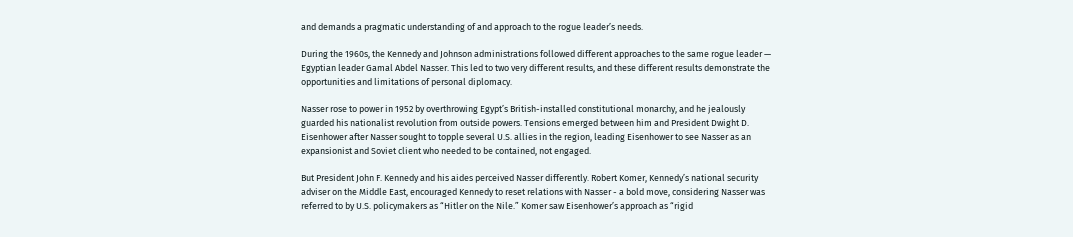and demands a pragmatic understanding of and approach to the rogue leader’s needs.

During the 1960s, the Kennedy and Johnson administrations followed different approaches to the same rogue leader — Egyptian leader Gamal Abdel Nasser. This led to two very different results, and these different results demonstrate the opportunities and limitations of personal diplomacy.

Nasser rose to power in 1952 by overthrowing Egypt’s British-installed constitutional monarchy, and he jealously guarded his nationalist revolution from outside powers. Tensions emerged between him and President Dwight D. Eisenhower after Nasser sought to topple several U.S. allies in the region, leading Eisenhower to see Nasser as an expansionist and Soviet client who needed to be contained, not engaged.

But President John F. Kennedy and his aides perceived Nasser differently. Robert Komer, Kennedy’s national security adviser on the Middle East, encouraged Kennedy to reset relations with Nasser - a bold move, considering Nasser was referred to by U.S. policymakers as “Hitler on the Nile.” Komer saw Eisenhower’s approach as “rigid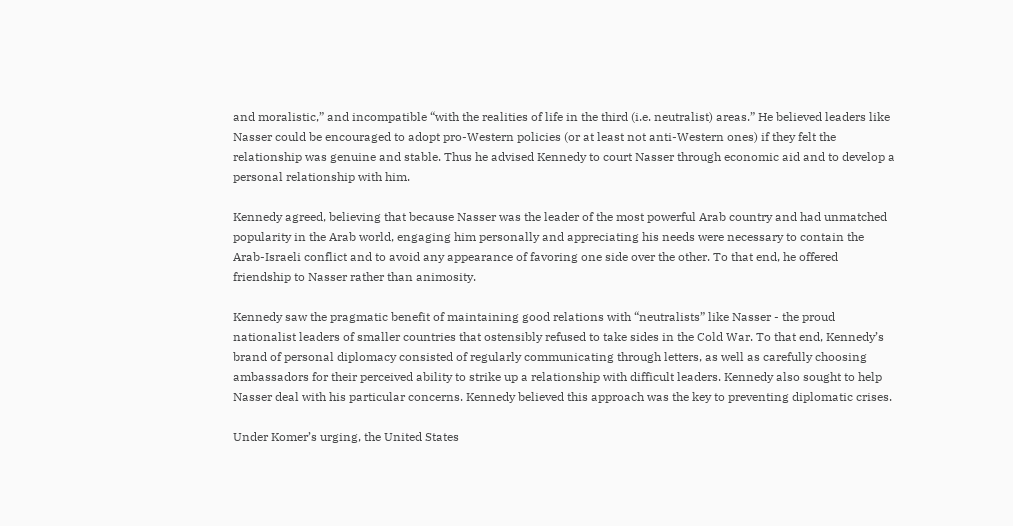and moralistic,” and incompatible “with the realities of life in the third (i.e. neutralist) areas.” He believed leaders like Nasser could be encouraged to adopt pro-Western policies (or at least not anti-Western ones) if they felt the relationship was genuine and stable. Thus he advised Kennedy to court Nasser through economic aid and to develop a personal relationship with him.

Kennedy agreed, believing that because Nasser was the leader of the most powerful Arab country and had unmatched popularity in the Arab world, engaging him personally and appreciating his needs were necessary to contain the Arab-Israeli conflict and to avoid any appearance of favoring one side over the other. To that end, he offered friendship to Nasser rather than animosity.

Kennedy saw the pragmatic benefit of maintaining good relations with “neutralists” like Nasser - the proud nationalist leaders of smaller countries that ostensibly refused to take sides in the Cold War. To that end, Kennedy’s brand of personal diplomacy consisted of regularly communicating through letters, as well as carefully choosing ambassadors for their perceived ability to strike up a relationship with difficult leaders. Kennedy also sought to help Nasser deal with his particular concerns. Kennedy believed this approach was the key to preventing diplomatic crises.

Under Komer’s urging, the United States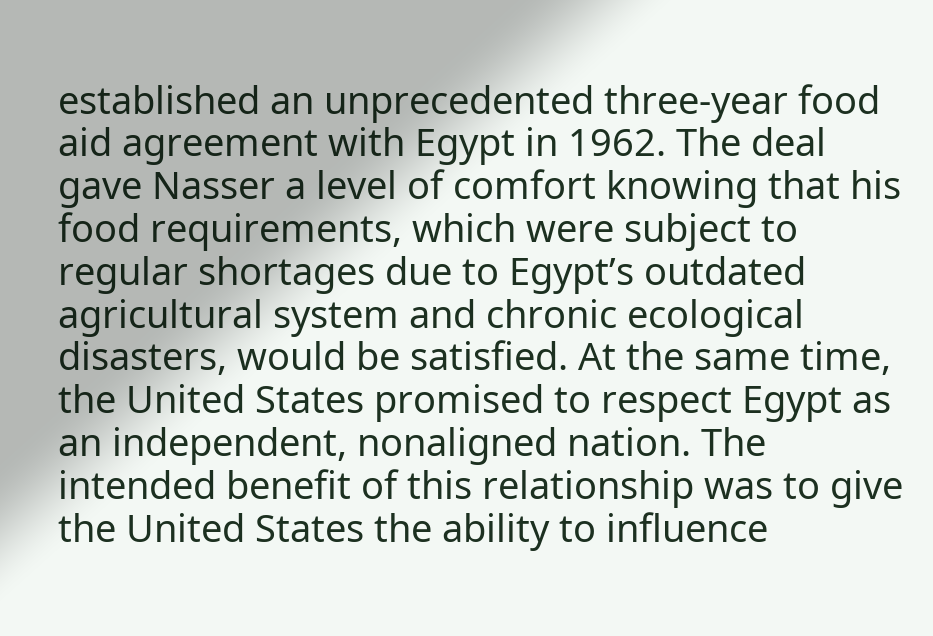established an unprecedented three-year food aid agreement with Egypt in 1962. The deal gave Nasser a level of comfort knowing that his food requirements, which were subject to regular shortages due to Egypt’s outdated agricultural system and chronic ecological disasters, would be satisfied. At the same time, the United States promised to respect Egypt as an independent, nonaligned nation. The intended benefit of this relationship was to give the United States the ability to influence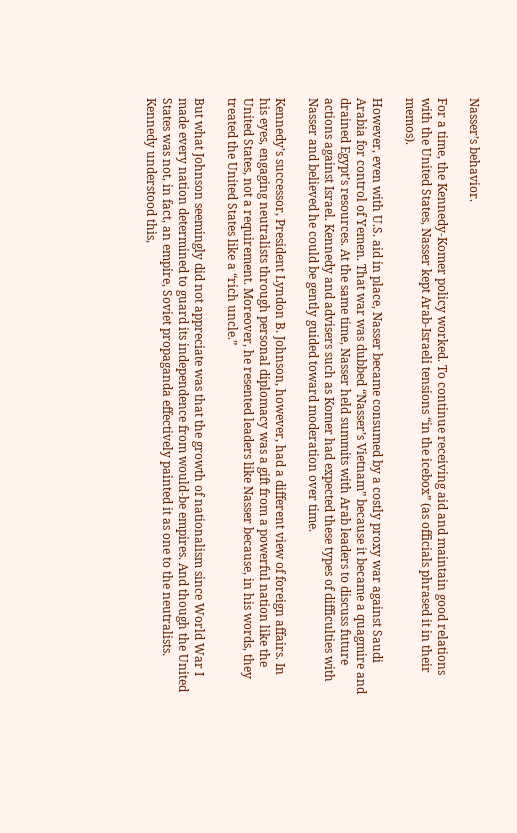Nasser’s behavior.

For a time, the Kennedy-Komer policy worked. To continue receiving aid and maintain good relations with the United States, Nasser kept Arab-Israeli tensions “in the icebox” (as officials phrased it in their memos).

However, even with U.S. aid in place, Nasser became consumed by a costly proxy war against Saudi Arabia for control of Yemen. That war was dubbed “Nasser’s Vietnam” because it became a quagmire and drained Egypt’s resources. At the same time, Nasser held summits with Arab leaders to discuss future actions against Israel. Kennedy and advisers such as Komer had expected these types of difficulties with Nasser and believed he could be gently guided toward moderation over time.

Kennedy’s successor, President Lyndon B. Johnson, however, had a different view of foreign affairs. In his eyes, engaging neutralists through personal diplomacy was a gift from a powerful nation like the United States, not a requirement. Moreover, he resented leaders like Nasser because, in his words, they treated the United States like a “rich uncle.”

But what Johnson seemingly did not appreciate was that the growth of nationalism since World War I made every nation determined to guard its independence from would-be empires. And though the United States was not, in fact, an empire, Soviet propaganda effectively painted it as one to the neutralists. Kennedy understood this,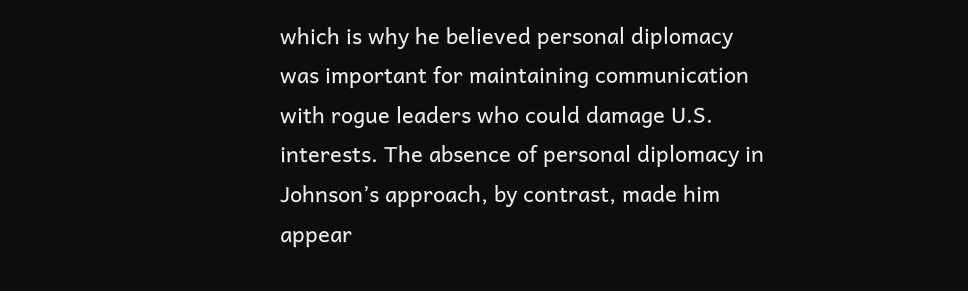which is why he believed personal diplomacy was important for maintaining communication with rogue leaders who could damage U.S. interests. The absence of personal diplomacy in Johnson’s approach, by contrast, made him appear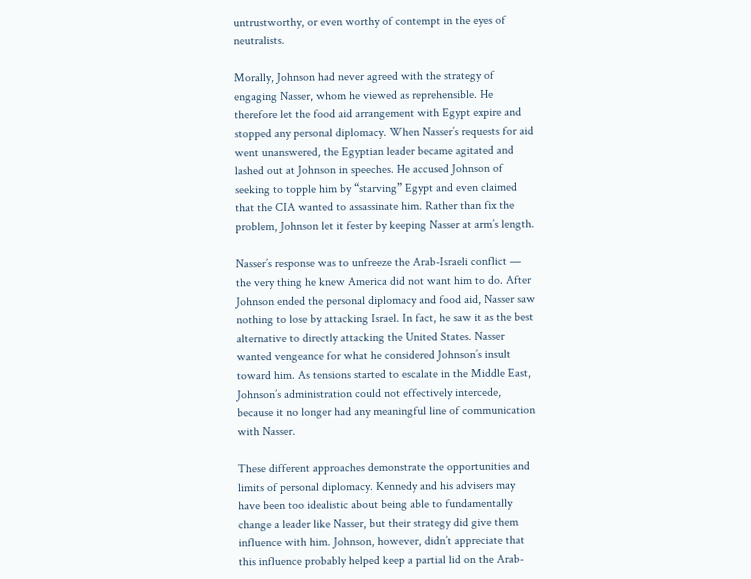untrustworthy, or even worthy of contempt in the eyes of neutralists.

Morally, Johnson had never agreed with the strategy of engaging Nasser, whom he viewed as reprehensible. He therefore let the food aid arrangement with Egypt expire and stopped any personal diplomacy. When Nasser’s requests for aid went unanswered, the Egyptian leader became agitated and lashed out at Johnson in speeches. He accused Johnson of seeking to topple him by “starving” Egypt and even claimed that the CIA wanted to assassinate him. Rather than fix the problem, Johnson let it fester by keeping Nasser at arm’s length.

Nasser’s response was to unfreeze the Arab-Israeli conflict — the very thing he knew America did not want him to do. After Johnson ended the personal diplomacy and food aid, Nasser saw nothing to lose by attacking Israel. In fact, he saw it as the best alternative to directly attacking the United States. Nasser wanted vengeance for what he considered Johnson’s insult toward him. As tensions started to escalate in the Middle East, Johnson’s administration could not effectively intercede, because it no longer had any meaningful line of communication with Nasser.

These different approaches demonstrate the opportunities and limits of personal diplomacy. Kennedy and his advisers may have been too idealistic about being able to fundamentally change a leader like Nasser, but their strategy did give them influence with him. Johnson, however, didn’t appreciate that this influence probably helped keep a partial lid on the Arab-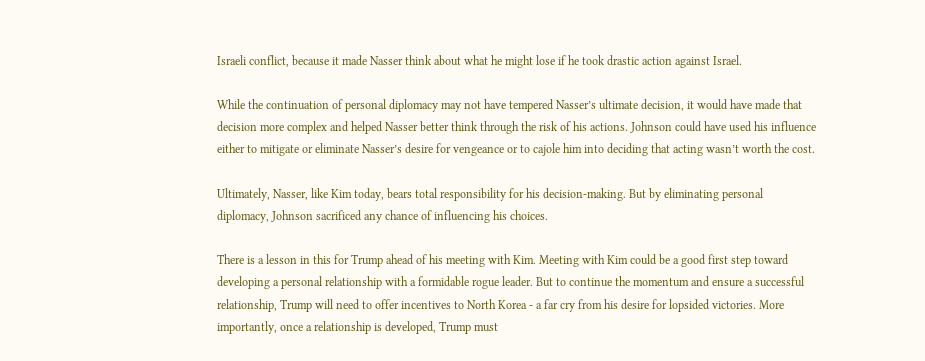Israeli conflict, because it made Nasser think about what he might lose if he took drastic action against Israel.

While the continuation of personal diplomacy may not have tempered Nasser’s ultimate decision, it would have made that decision more complex and helped Nasser better think through the risk of his actions. Johnson could have used his influence either to mitigate or eliminate Nasser’s desire for vengeance or to cajole him into deciding that acting wasn’t worth the cost.

Ultimately, Nasser, like Kim today, bears total responsibility for his decision-making. But by eliminating personal diplomacy, Johnson sacrificed any chance of influencing his choices.

There is a lesson in this for Trump ahead of his meeting with Kim. Meeting with Kim could be a good first step toward developing a personal relationship with a formidable rogue leader. But to continue the momentum and ensure a successful relationship, Trump will need to offer incentives to North Korea - a far cry from his desire for lopsided victories. More importantly, once a relationship is developed, Trump must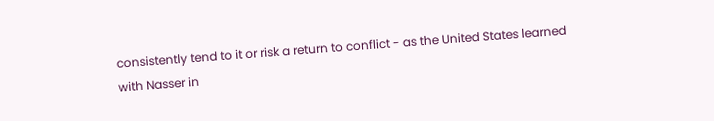consistently tend to it or risk a return to conflict - as the United States learned with Nasser in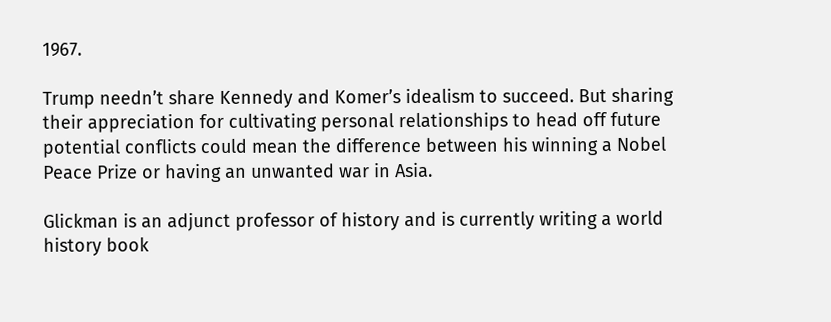1967.

Trump needn’t share Kennedy and Komer’s idealism to succeed. But sharing their appreciation for cultivating personal relationships to head off future potential conflicts could mean the difference between his winning a Nobel Peace Prize or having an unwanted war in Asia.

Glickman is an adjunct professor of history and is currently writing a world history book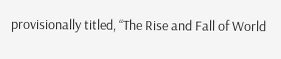provisionally titled, “The Rise and Fall of World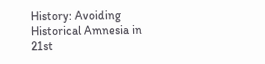History: Avoiding Historical Amnesia in 21st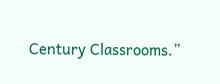Century Classrooms.”